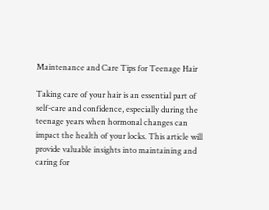Maintenance and Care Tips for Teenage Hair

Taking care of your hair is an essential part of self-care and confidence, especially during the teenage years when hormonal changes can impact the health of your locks. This article will provide valuable insights into maintaining and caring for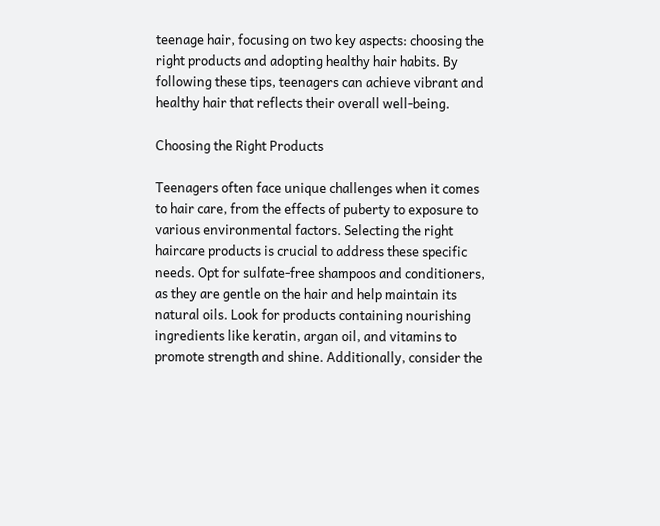teenage hair, focusing on two key aspects: choosing the right products and adopting healthy hair habits. By following these tips, teenagers can achieve vibrant and healthy hair that reflects their overall well-being.

Choosing the Right Products

Teenagers often face unique challenges when it comes to hair care, from the effects of puberty to exposure to various environmental factors. Selecting the right haircare products is crucial to address these specific needs. Opt for sulfate-free shampoos and conditioners, as they are gentle on the hair and help maintain its natural oils. Look for products containing nourishing ingredients like keratin, argan oil, and vitamins to promote strength and shine. Additionally, consider the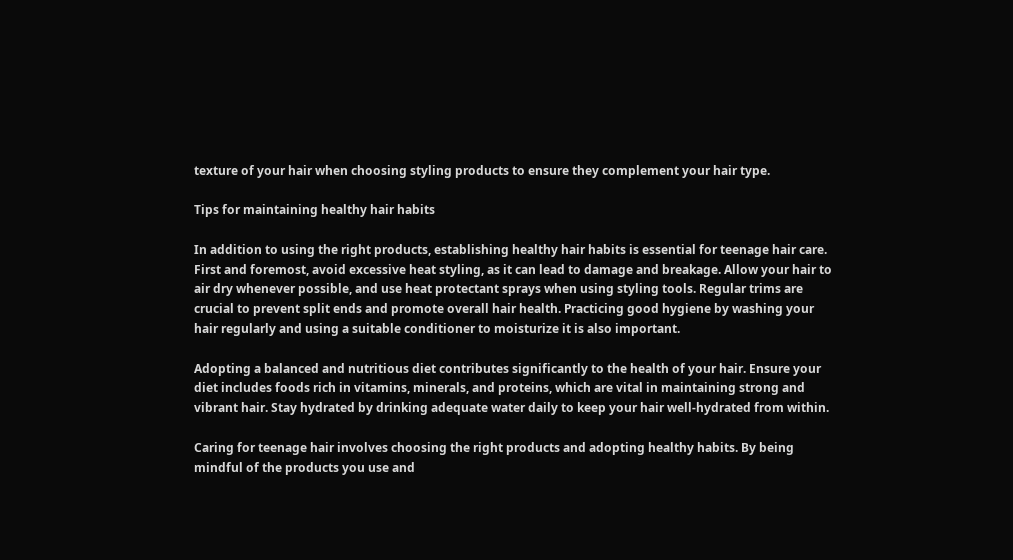texture of your hair when choosing styling products to ensure they complement your hair type.

Tips for maintaining healthy hair habits

In addition to using the right products, establishing healthy hair habits is essential for teenage hair care. First and foremost, avoid excessive heat styling, as it can lead to damage and breakage. Allow your hair to air dry whenever possible, and use heat protectant sprays when using styling tools. Regular trims are crucial to prevent split ends and promote overall hair health. Practicing good hygiene by washing your hair regularly and using a suitable conditioner to moisturize it is also important.

Adopting a balanced and nutritious diet contributes significantly to the health of your hair. Ensure your diet includes foods rich in vitamins, minerals, and proteins, which are vital in maintaining strong and vibrant hair. Stay hydrated by drinking adequate water daily to keep your hair well-hydrated from within.

Caring for teenage hair involves choosing the right products and adopting healthy habits. By being mindful of the products you use and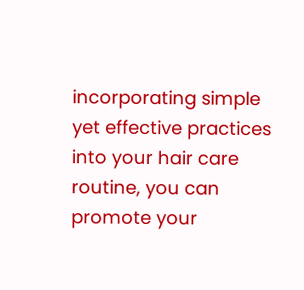incorporating simple yet effective practices into your hair care routine, you can promote your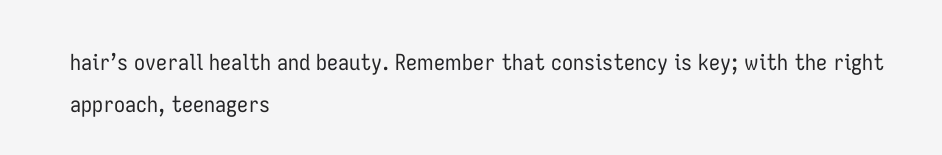hair’s overall health and beauty. Remember that consistency is key; with the right approach, teenagers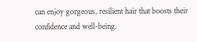can enjoy gorgeous, resilient hair that boosts their confidence and well-being.